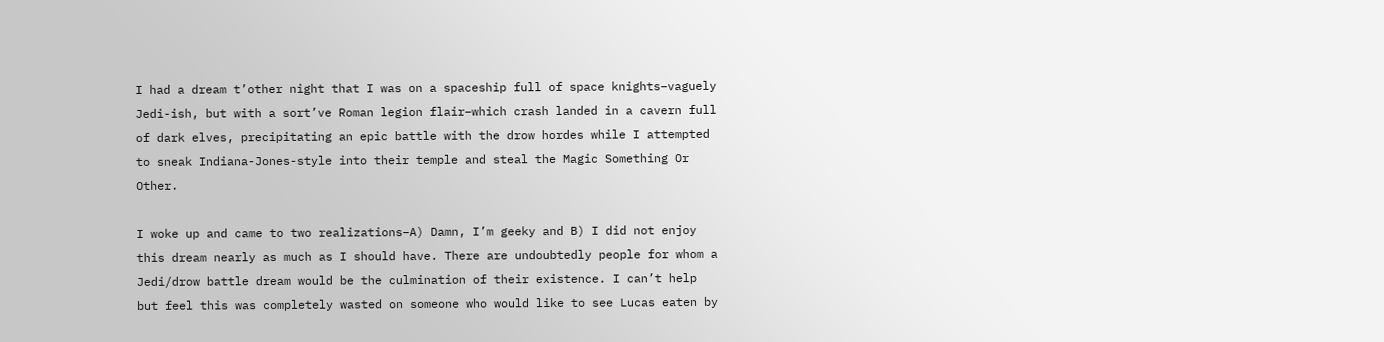I had a dream t’other night that I was on a spaceship full of space knights–vaguely Jedi-ish, but with a sort’ve Roman legion flair–which crash landed in a cavern full of dark elves, precipitating an epic battle with the drow hordes while I attempted to sneak Indiana-Jones-style into their temple and steal the Magic Something Or Other.

I woke up and came to two realizations–A) Damn, I’m geeky and B) I did not enjoy this dream nearly as much as I should have. There are undoubtedly people for whom a Jedi/drow battle dream would be the culmination of their existence. I can’t help but feel this was completely wasted on someone who would like to see Lucas eaten by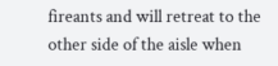fireants and will retreat to the other side of the aisle when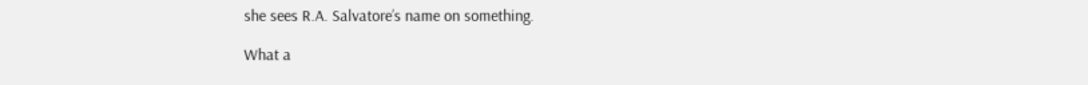she sees R.A. Salvatore’s name on something.

What a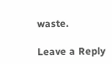waste.

Leave a Reply